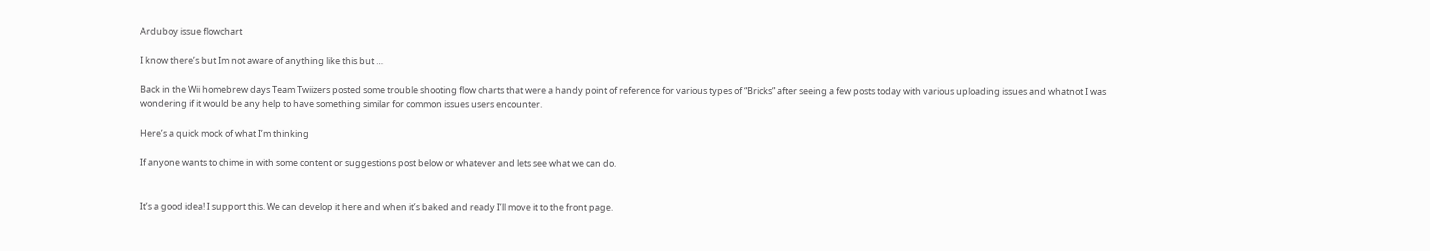Arduboy issue flowchart

I know there’s but Im not aware of anything like this but …

Back in the Wii homebrew days Team Twiizers posted some trouble shooting flow charts that were a handy point of reference for various types of “Bricks” after seeing a few posts today with various uploading issues and whatnot I was wondering if it would be any help to have something similar for common issues users encounter.

Here’s a quick mock of what I’m thinking

If anyone wants to chime in with some content or suggestions post below or whatever and lets see what we can do.


It’s a good idea! I support this. We can develop it here and when it’s baked and ready I’ll move it to the front page.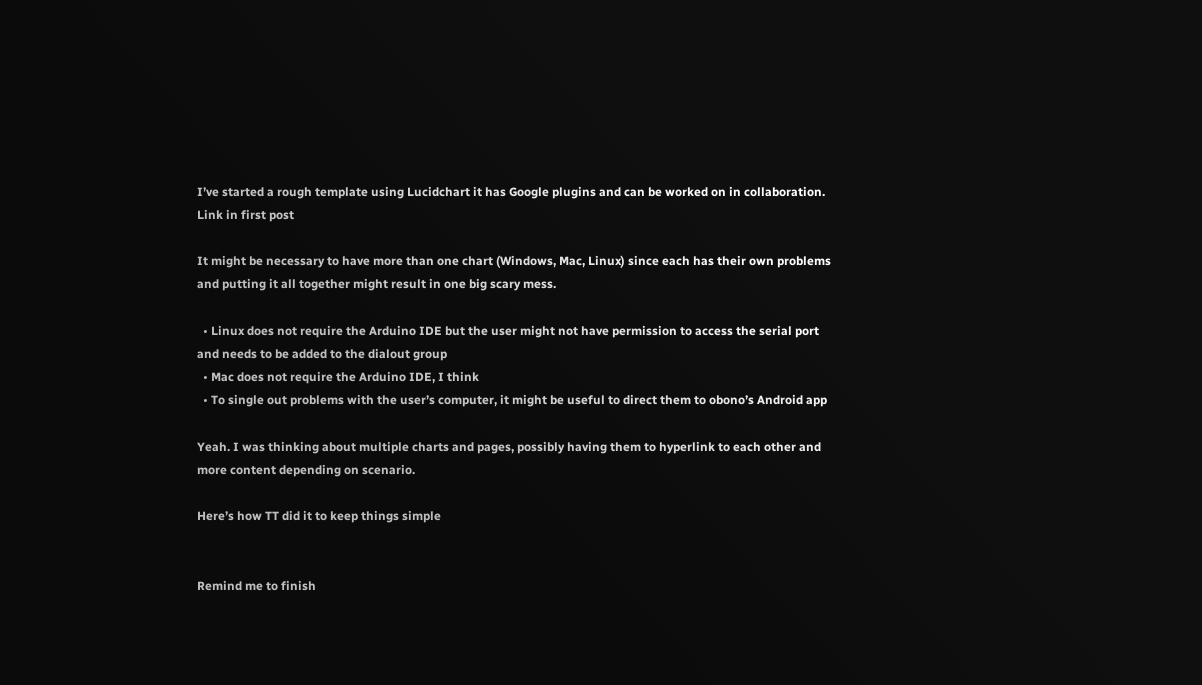I’ve started a rough template using Lucidchart it has Google plugins and can be worked on in collaboration.
Link in first post

It might be necessary to have more than one chart (Windows, Mac, Linux) since each has their own problems and putting it all together might result in one big scary mess.

  • Linux does not require the Arduino IDE but the user might not have permission to access the serial port and needs to be added to the dialout group
  • Mac does not require the Arduino IDE, I think
  • To single out problems with the user’s computer, it might be useful to direct them to obono’s Android app

Yeah. I was thinking about multiple charts and pages, possibly having them to hyperlink to each other and more content depending on scenario.

Here’s how TT did it to keep things simple


Remind me to finish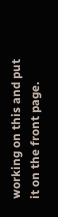working on this and put it on the front page.